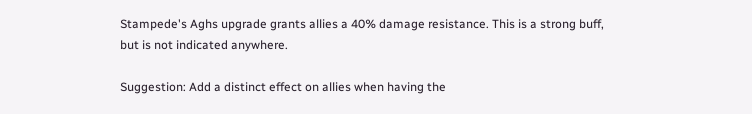Stampede's Aghs upgrade grants allies a 40% damage resistance. This is a strong buff, but is not indicated anywhere.

Suggestion: Add a distinct effect on allies when having the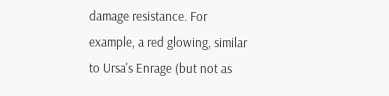damage resistance. For example, a red glowing, similar to Ursa's Enrage (but not as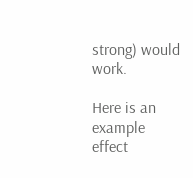strong) would work.

Here is an example effect